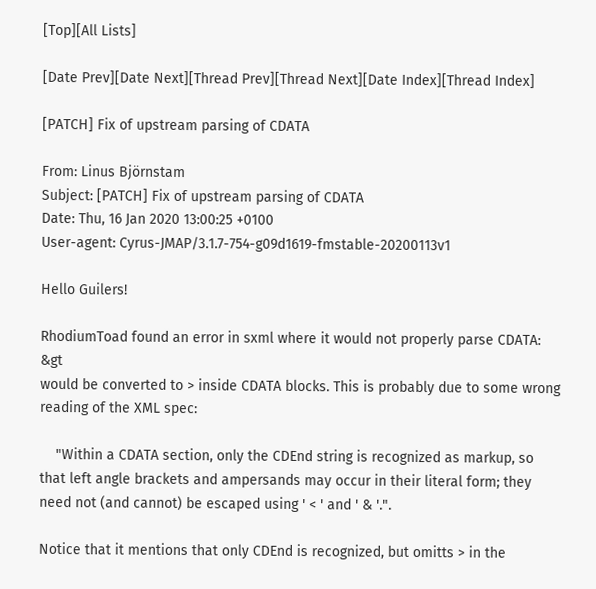[Top][All Lists]

[Date Prev][Date Next][Thread Prev][Thread Next][Date Index][Thread Index]

[PATCH] Fix of upstream parsing of CDATA

From: Linus Björnstam
Subject: [PATCH] Fix of upstream parsing of CDATA
Date: Thu, 16 Jan 2020 13:00:25 +0100
User-agent: Cyrus-JMAP/3.1.7-754-g09d1619-fmstable-20200113v1

Hello Guilers!

RhodiumToad found an error in sxml where it would not properly parse CDATA: &gt
would be converted to > inside CDATA blocks. This is probably due to some wrong
reading of the XML spec:

    "Within a CDATA section, only the CDEnd string is recognized as markup, so
that left angle brackets and ampersands may occur in their literal form; they
need not (and cannot) be escaped using ' < ' and ' & '.".

Notice that it mentions that only CDEnd is recognized, but omitts > in the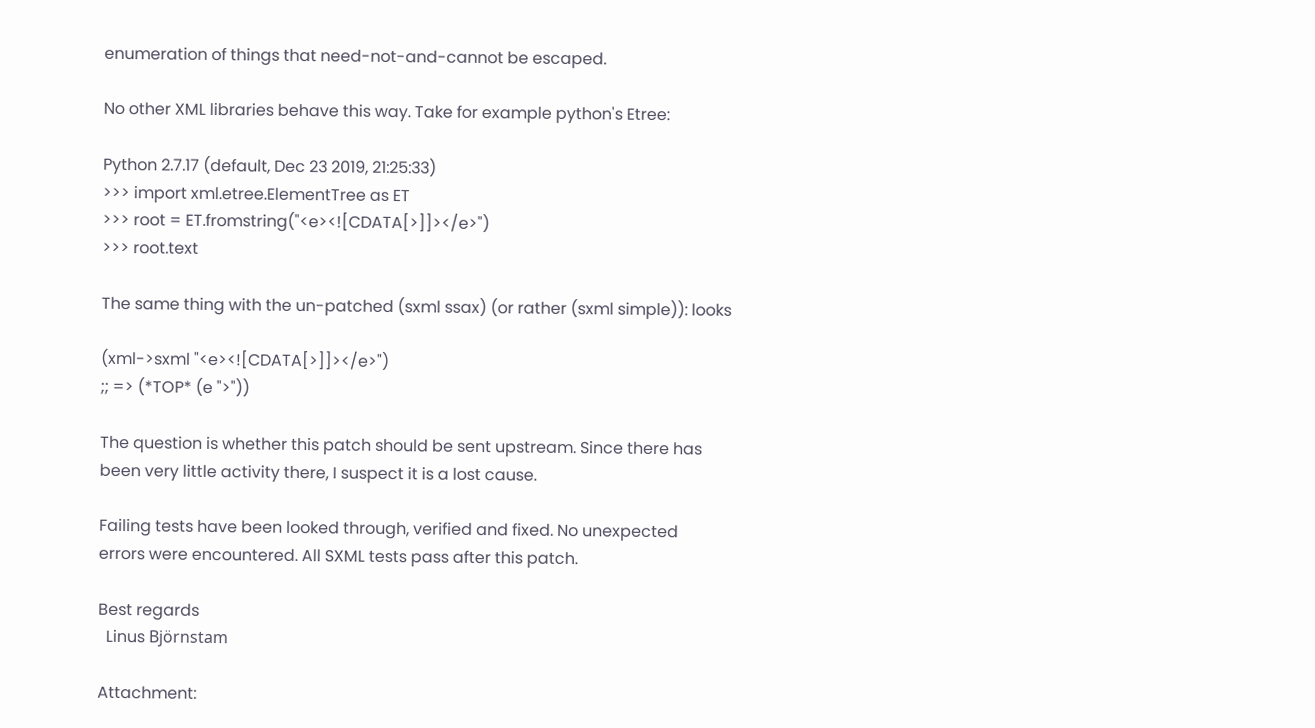enumeration of things that need-not-and-cannot be escaped.

No other XML libraries behave this way. Take for example python's Etree:

Python 2.7.17 (default, Dec 23 2019, 21:25:33)
>>> import xml.etree.ElementTree as ET
>>> root = ET.fromstring("<e><![CDATA[>]]></e>")
>>> root.text

The same thing with the un-patched (sxml ssax) (or rather (sxml simple)): looks

(xml->sxml "<e><![CDATA[>]]></e>")
;; => (*TOP* (e ">"))

The question is whether this patch should be sent upstream. Since there has
been very little activity there, I suspect it is a lost cause.

Failing tests have been looked through, verified and fixed. No unexpected
errors were encountered. All SXML tests pass after this patch.

Best regards
  Linus Björnstam

Attachment: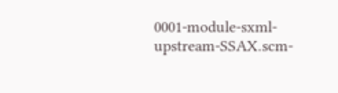0001-module-sxml-upstream-SSAX.scm-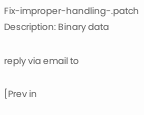Fix-improper-handling-.patch
Description: Binary data

reply via email to

[Prev in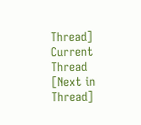Thread] Current Thread [Next in Thread]